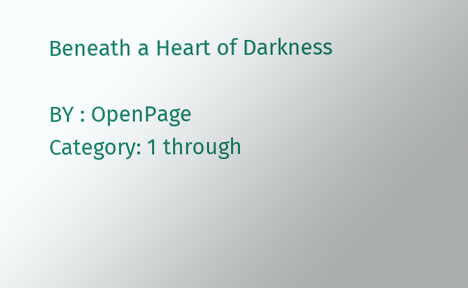Beneath a Heart of Darkness

BY : OpenPage
Category: 1 through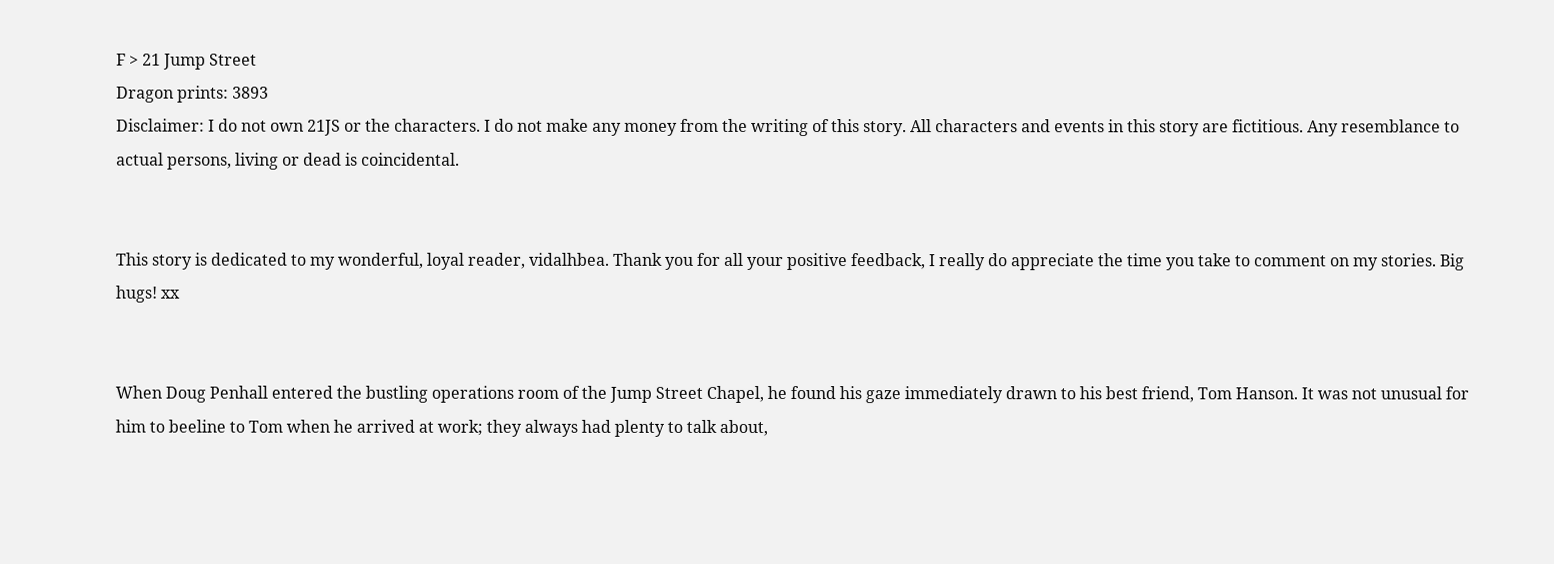F > 21 Jump Street
Dragon prints: 3893
Disclaimer: I do not own 21JS or the characters. I do not make any money from the writing of this story. All characters and events in this story are fictitious. Any resemblance to actual persons, living or dead is coincidental.


This story is dedicated to my wonderful, loyal reader, vidalhbea. Thank you for all your positive feedback, I really do appreciate the time you take to comment on my stories. Big hugs! xx


When Doug Penhall entered the bustling operations room of the Jump Street Chapel, he found his gaze immediately drawn to his best friend, Tom Hanson. It was not unusual for him to beeline to Tom when he arrived at work; they always had plenty to talk about,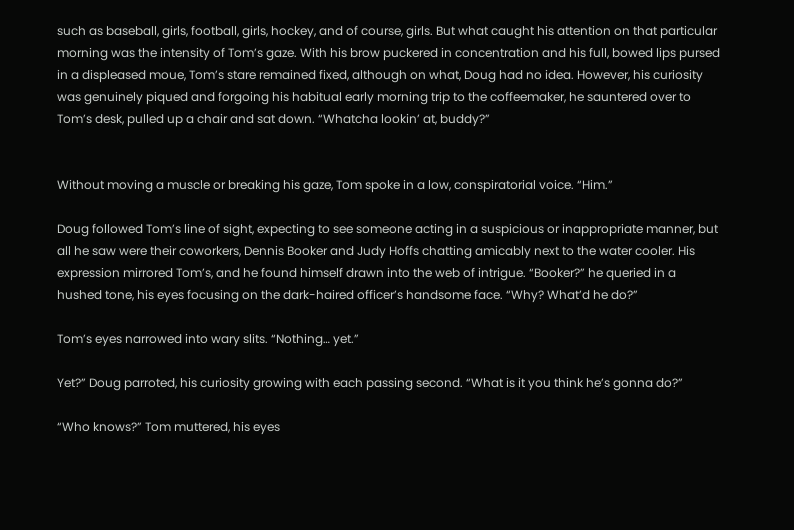such as baseball, girls, football, girls, hockey, and of course, girls. But what caught his attention on that particular morning was the intensity of Tom’s gaze. With his brow puckered in concentration and his full, bowed lips pursed in a displeased moue, Tom’s stare remained fixed, although on what, Doug had no idea. However, his curiosity was genuinely piqued and forgoing his habitual early morning trip to the coffeemaker, he sauntered over to Tom’s desk, pulled up a chair and sat down. “Whatcha lookin’ at, buddy?”


Without moving a muscle or breaking his gaze, Tom spoke in a low, conspiratorial voice. “Him.”

Doug followed Tom’s line of sight, expecting to see someone acting in a suspicious or inappropriate manner, but all he saw were their coworkers, Dennis Booker and Judy Hoffs chatting amicably next to the water cooler. His expression mirrored Tom’s, and he found himself drawn into the web of intrigue. “Booker?” he queried in a hushed tone, his eyes focusing on the dark-haired officer’s handsome face. “Why? What’d he do?”

Tom’s eyes narrowed into wary slits. “Nothing… yet.”

Yet?” Doug parroted, his curiosity growing with each passing second. “What is it you think he’s gonna do?”

“Who knows?” Tom muttered, his eyes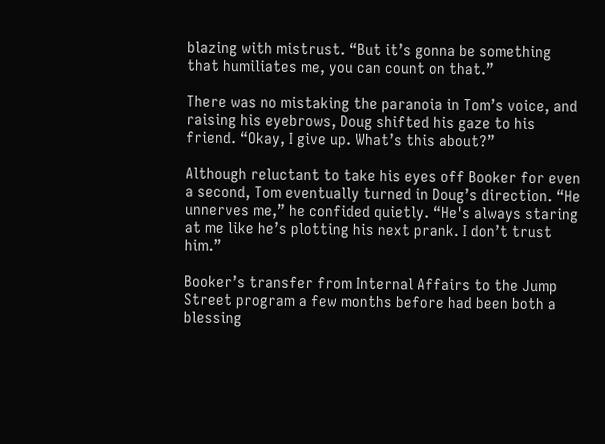blazing with mistrust. “But it’s gonna be something that humiliates me, you can count on that.”

There was no mistaking the paranoia in Tom’s voice, and raising his eyebrows, Doug shifted his gaze to his friend. “Okay, I give up. What’s this about?”

Although reluctant to take his eyes off Booker for even a second, Tom eventually turned in Doug’s direction. “He unnerves me,” he confided quietly. “He's always staring at me like he’s plotting his next prank. I don’t trust him.”

Booker’s transfer from Internal Affairs to the Jump Street program a few months before had been both a blessing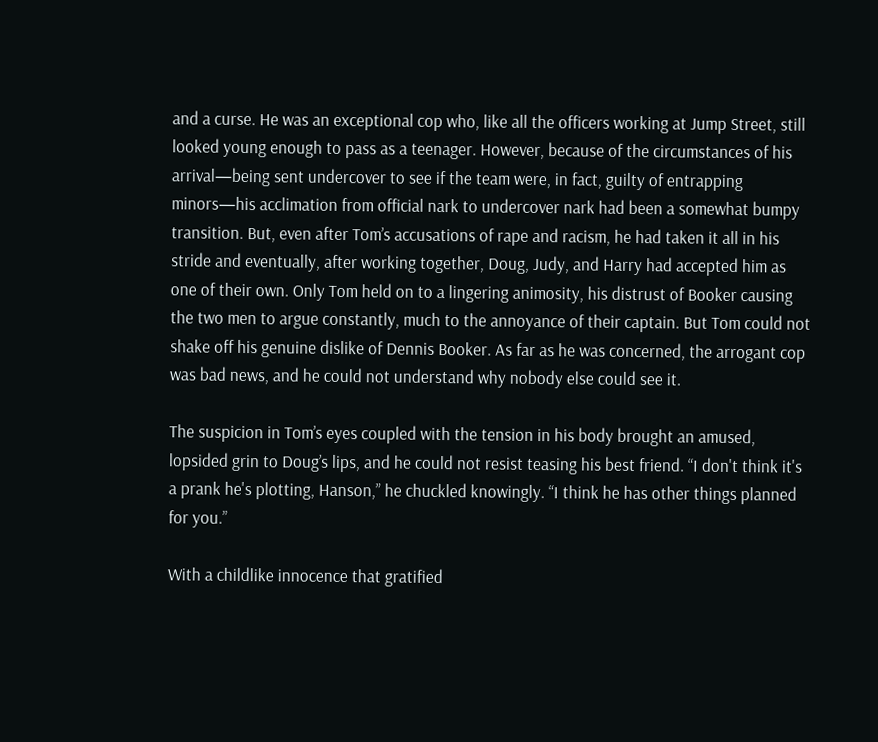and a curse. He was an exceptional cop who, like all the officers working at Jump Street, still looked young enough to pass as a teenager. However, because of the circumstances of his arrival—being sent undercover to see if the team were, in fact, guilty of entrapping minors—his acclimation from official nark to undercover nark had been a somewhat bumpy transition. But, even after Tom’s accusations of rape and racism, he had taken it all in his stride and eventually, after working together, Doug, Judy, and Harry had accepted him as one of their own. Only Tom held on to a lingering animosity, his distrust of Booker causing the two men to argue constantly, much to the annoyance of their captain. But Tom could not shake off his genuine dislike of Dennis Booker. As far as he was concerned, the arrogant cop was bad news, and he could not understand why nobody else could see it.

The suspicion in Tom’s eyes coupled with the tension in his body brought an amused, lopsided grin to Doug’s lips, and he could not resist teasing his best friend. “I don't think it's a prank he's plotting, Hanson,” he chuckled knowingly. “I think he has other things planned for you.”

With a childlike innocence that gratified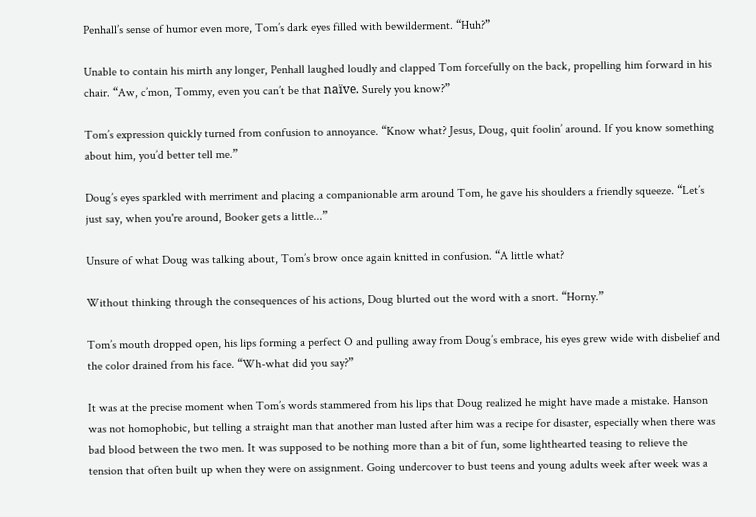Penhall’s sense of humor even more, Tom’s dark eyes filled with bewilderment. “Huh?”

Unable to contain his mirth any longer, Penhall laughed loudly and clapped Tom forcefully on the back, propelling him forward in his chair. “Aw, c’mon, Tommy, even you can’t be that naïve. Surely you know?”

Tom’s expression quickly turned from confusion to annoyance. “Know what? Jesus, Doug, quit foolin’ around. If you know something about him, you’d better tell me.”

Doug’s eyes sparkled with merriment and placing a companionable arm around Tom, he gave his shoulders a friendly squeeze. “Let’s just say, when you're around, Booker gets a little...”

Unsure of what Doug was talking about, Tom’s brow once again knitted in confusion. “A little what?

Without thinking through the consequences of his actions, Doug blurted out the word with a snort. “Horny.”

Tom’s mouth dropped open, his lips forming a perfect O and pulling away from Doug’s embrace, his eyes grew wide with disbelief and the color drained from his face. “Wh-what did you say?”

It was at the precise moment when Tom’s words stammered from his lips that Doug realized he might have made a mistake. Hanson was not homophobic, but telling a straight man that another man lusted after him was a recipe for disaster, especially when there was bad blood between the two men. It was supposed to be nothing more than a bit of fun, some lighthearted teasing to relieve the tension that often built up when they were on assignment. Going undercover to bust teens and young adults week after week was a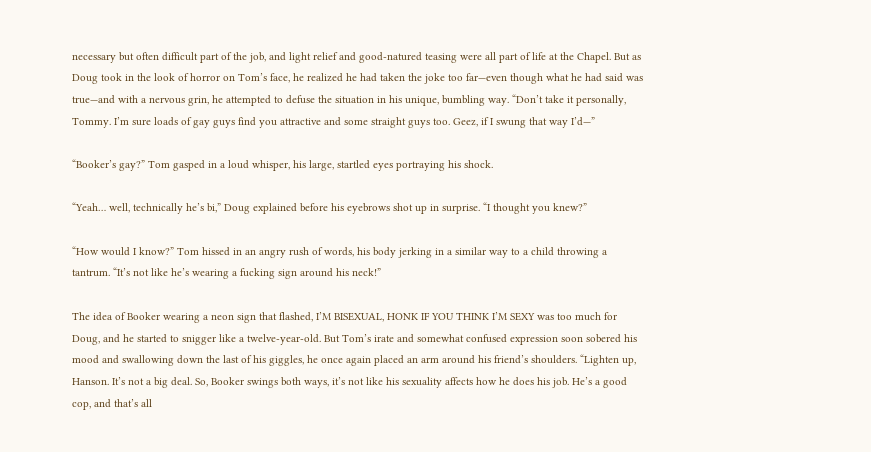necessary but often difficult part of the job, and light relief and good-natured teasing were all part of life at the Chapel. But as Doug took in the look of horror on Tom’s face, he realized he had taken the joke too far—even though what he had said was true—and with a nervous grin, he attempted to defuse the situation in his unique, bumbling way. “Don’t take it personally, Tommy. I’m sure loads of gay guys find you attractive and some straight guys too. Geez, if I swung that way I’d—”

“Booker’s gay?” Tom gasped in a loud whisper, his large, startled eyes portraying his shock.

“Yeah… well, technically he’s bi,” Doug explained before his eyebrows shot up in surprise. “I thought you knew?”

“How would I know?” Tom hissed in an angry rush of words, his body jerking in a similar way to a child throwing a tantrum. “It’s not like he’s wearing a fucking sign around his neck!”

The idea of Booker wearing a neon sign that flashed, I’M BISEXUAL, HONK IF YOU THINK I’M SEXY was too much for Doug, and he started to snigger like a twelve-year-old. But Tom’s irate and somewhat confused expression soon sobered his mood and swallowing down the last of his giggles, he once again placed an arm around his friend’s shoulders. “Lighten up, Hanson. It’s not a big deal. So, Booker swings both ways, it’s not like his sexuality affects how he does his job. He’s a good cop, and that’s all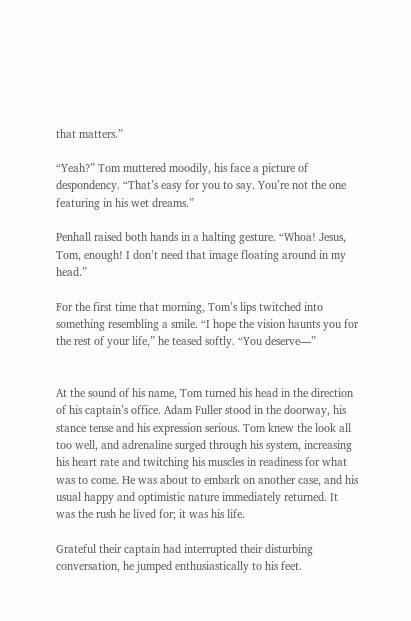that matters.”

“Yeah?” Tom muttered moodily, his face a picture of despondency. “That’s easy for you to say. You’re not the one featuring in his wet dreams.”

Penhall raised both hands in a halting gesture. “Whoa! Jesus, Tom, enough! I don’t need that image floating around in my head.”

For the first time that morning, Tom’s lips twitched into something resembling a smile. “I hope the vision haunts you for the rest of your life,” he teased softly. “You deserve—”


At the sound of his name, Tom turned his head in the direction of his captain’s office. Adam Fuller stood in the doorway, his stance tense and his expression serious. Tom knew the look all too well, and adrenaline surged through his system, increasing his heart rate and twitching his muscles in readiness for what was to come. He was about to embark on another case, and his usual happy and optimistic nature immediately returned. It was the rush he lived for; it was his life.

Grateful their captain had interrupted their disturbing conversation, he jumped enthusiastically to his feet.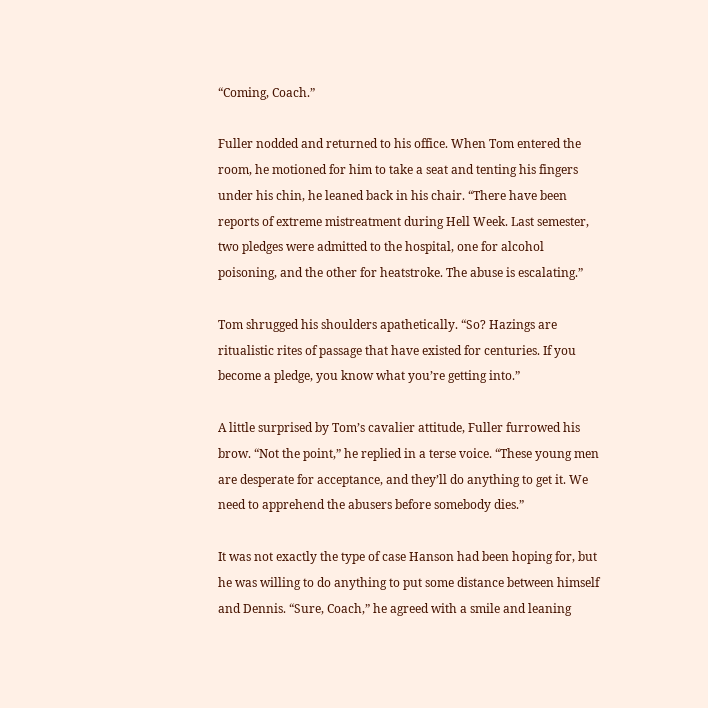“Coming, Coach.”

Fuller nodded and returned to his office. When Tom entered the room, he motioned for him to take a seat and tenting his fingers under his chin, he leaned back in his chair. “There have been reports of extreme mistreatment during Hell Week. Last semester, two pledges were admitted to the hospital, one for alcohol poisoning, and the other for heatstroke. The abuse is escalating.”

Tom shrugged his shoulders apathetically. “So? Hazings are ritualistic rites of passage that have existed for centuries. If you become a pledge, you know what you’re getting into.”

A little surprised by Tom’s cavalier attitude, Fuller furrowed his brow. “Not the point,” he replied in a terse voice. “These young men are desperate for acceptance, and they’ll do anything to get it. We need to apprehend the abusers before somebody dies.”

It was not exactly the type of case Hanson had been hoping for, but he was willing to do anything to put some distance between himself and Dennis. “Sure, Coach,” he agreed with a smile and leaning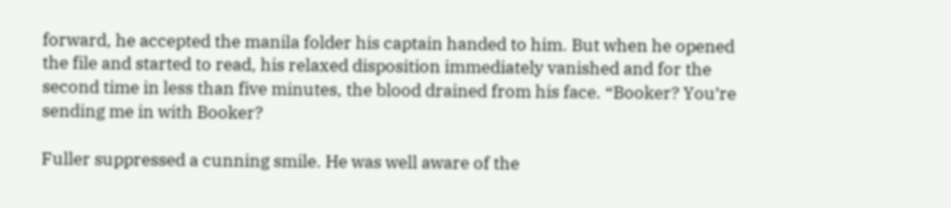forward, he accepted the manila folder his captain handed to him. But when he opened the file and started to read, his relaxed disposition immediately vanished and for the second time in less than five minutes, the blood drained from his face. “Booker? You’re sending me in with Booker?

Fuller suppressed a cunning smile. He was well aware of the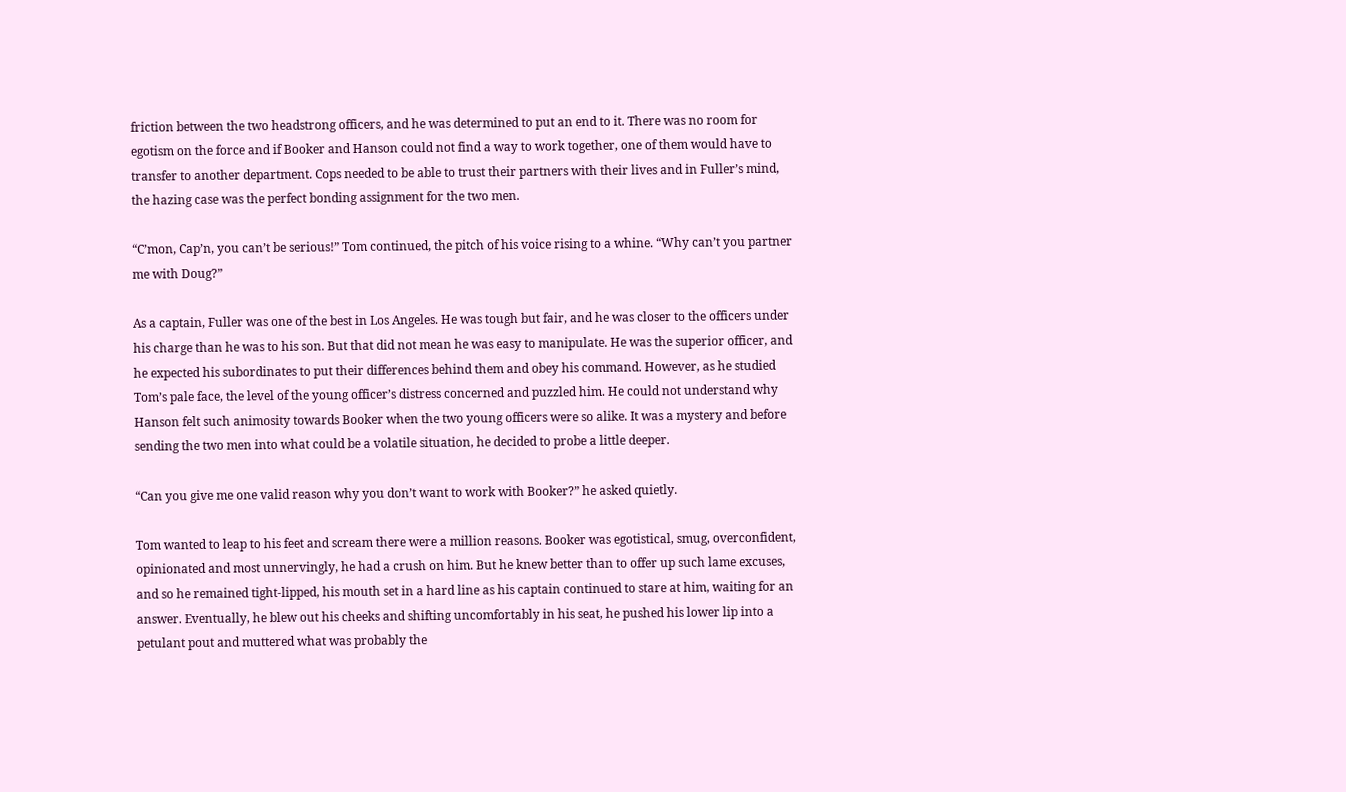friction between the two headstrong officers, and he was determined to put an end to it. There was no room for egotism on the force and if Booker and Hanson could not find a way to work together, one of them would have to transfer to another department. Cops needed to be able to trust their partners with their lives and in Fuller’s mind, the hazing case was the perfect bonding assignment for the two men.

“C’mon, Cap’n, you can’t be serious!” Tom continued, the pitch of his voice rising to a whine. “Why can’t you partner me with Doug?”

As a captain, Fuller was one of the best in Los Angeles. He was tough but fair, and he was closer to the officers under his charge than he was to his son. But that did not mean he was easy to manipulate. He was the superior officer, and he expected his subordinates to put their differences behind them and obey his command. However, as he studied Tom’s pale face, the level of the young officer’s distress concerned and puzzled him. He could not understand why Hanson felt such animosity towards Booker when the two young officers were so alike. It was a mystery and before sending the two men into what could be a volatile situation, he decided to probe a little deeper.

“Can you give me one valid reason why you don’t want to work with Booker?” he asked quietly.

Tom wanted to leap to his feet and scream there were a million reasons. Booker was egotistical, smug, overconfident, opinionated and most unnervingly, he had a crush on him. But he knew better than to offer up such lame excuses, and so he remained tight-lipped, his mouth set in a hard line as his captain continued to stare at him, waiting for an answer. Eventually, he blew out his cheeks and shifting uncomfortably in his seat, he pushed his lower lip into a petulant pout and muttered what was probably the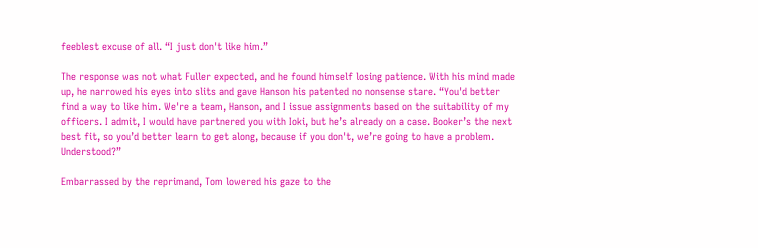feeblest excuse of all. “I just don't like him.”

The response was not what Fuller expected, and he found himself losing patience. With his mind made up, he narrowed his eyes into slits and gave Hanson his patented no nonsense stare. “You'd better find a way to like him. We're a team, Hanson, and I issue assignments based on the suitability of my officers. I admit, I would have partnered you with Ioki, but he’s already on a case. Booker’s the next best fit, so you’d better learn to get along, because if you don't, we’re going to have a problem. Understood?”

Embarrassed by the reprimand, Tom lowered his gaze to the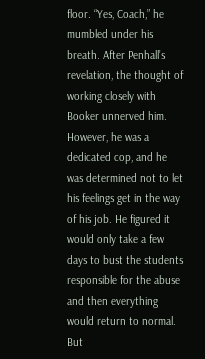floor. “Yes, Coach,” he mumbled under his breath. After Penhall’s revelation, the thought of working closely with Booker unnerved him. However, he was a dedicated cop, and he was determined not to let his feelings get in the way of his job. He figured it would only take a few days to bust the students responsible for the abuse and then everything would return to normal. But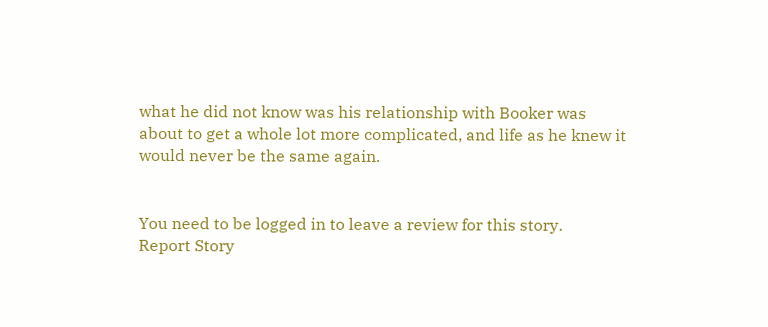what he did not know was his relationship with Booker was about to get a whole lot more complicated, and life as he knew it would never be the same again.


You need to be logged in to leave a review for this story.
Report Story